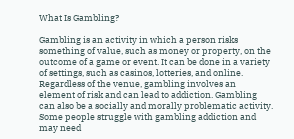What Is Gambling?

Gambling is an activity in which a person risks something of value, such as money or property, on the outcome of a game or event. It can be done in a variety of settings, such as casinos, lotteries, and online. Regardless of the venue, gambling involves an element of risk and can lead to addiction. Gambling can also be a socially and morally problematic activity. Some people struggle with gambling addiction and may need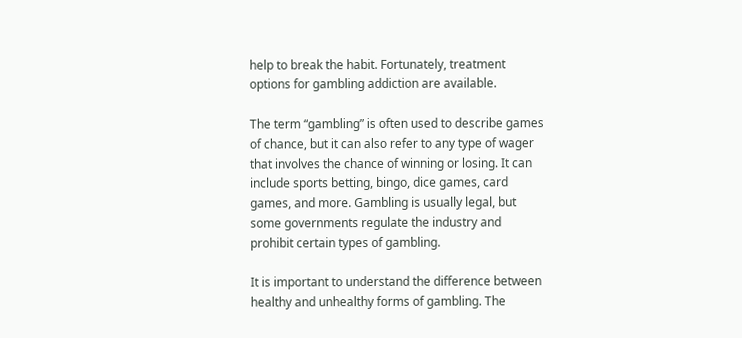help to break the habit. Fortunately, treatment options for gambling addiction are available.

The term “gambling” is often used to describe games of chance, but it can also refer to any type of wager that involves the chance of winning or losing. It can include sports betting, bingo, dice games, card games, and more. Gambling is usually legal, but some governments regulate the industry and prohibit certain types of gambling.

It is important to understand the difference between healthy and unhealthy forms of gambling. The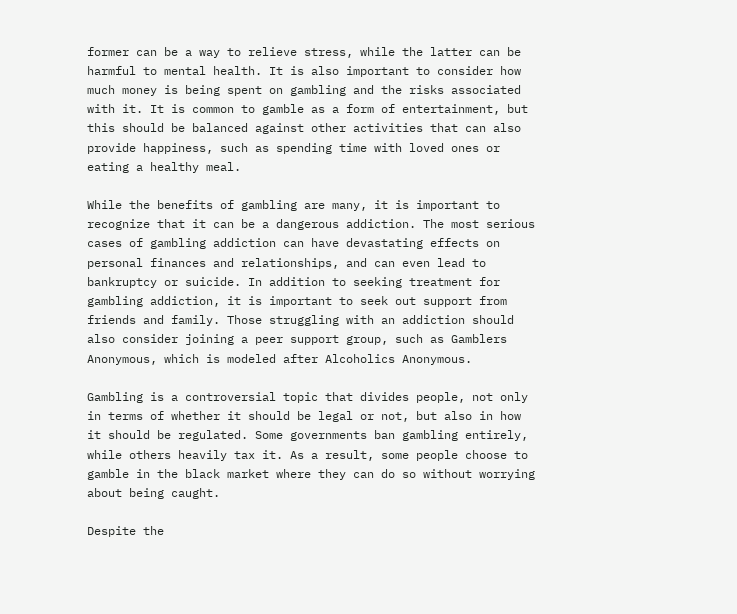former can be a way to relieve stress, while the latter can be harmful to mental health. It is also important to consider how much money is being spent on gambling and the risks associated with it. It is common to gamble as a form of entertainment, but this should be balanced against other activities that can also provide happiness, such as spending time with loved ones or eating a healthy meal.

While the benefits of gambling are many, it is important to recognize that it can be a dangerous addiction. The most serious cases of gambling addiction can have devastating effects on personal finances and relationships, and can even lead to bankruptcy or suicide. In addition to seeking treatment for gambling addiction, it is important to seek out support from friends and family. Those struggling with an addiction should also consider joining a peer support group, such as Gamblers Anonymous, which is modeled after Alcoholics Anonymous.

Gambling is a controversial topic that divides people, not only in terms of whether it should be legal or not, but also in how it should be regulated. Some governments ban gambling entirely, while others heavily tax it. As a result, some people choose to gamble in the black market where they can do so without worrying about being caught.

Despite the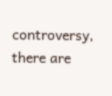controversy, there are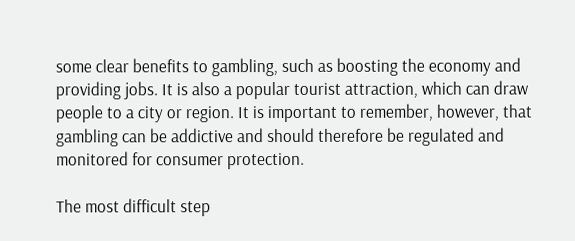some clear benefits to gambling, such as boosting the economy and providing jobs. It is also a popular tourist attraction, which can draw people to a city or region. It is important to remember, however, that gambling can be addictive and should therefore be regulated and monitored for consumer protection.

The most difficult step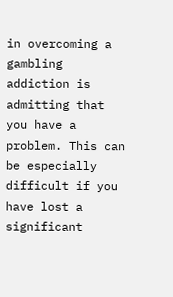in overcoming a gambling addiction is admitting that you have a problem. This can be especially difficult if you have lost a significant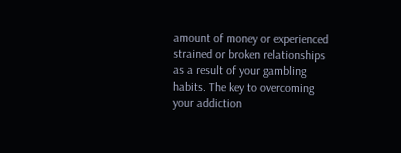amount of money or experienced strained or broken relationships as a result of your gambling habits. The key to overcoming your addiction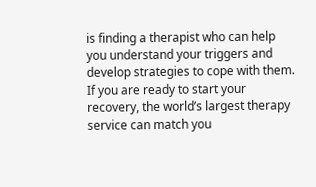is finding a therapist who can help you understand your triggers and develop strategies to cope with them. If you are ready to start your recovery, the world’s largest therapy service can match you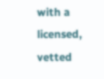with a licensed, vetted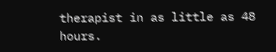therapist in as little as 48 hours.